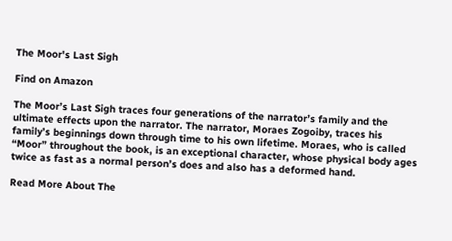The Moor's Last Sigh

Find on Amazon

The Moor’s Last Sigh traces four generations of the narrator’s family and the ultimate effects upon the narrator. The narrator, Moraes Zogoiby, traces his family’s beginnings down through time to his own lifetime. Moraes, who is called “Moor” throughout the book, is an exceptional character, whose physical body ages twice as fast as a normal person’s does and also has a deformed hand.

Read More About The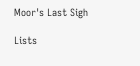Moor's Last Sigh

Lists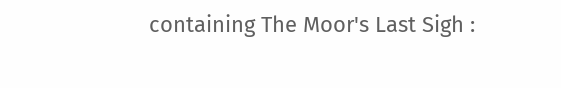containing The Moor's Last Sigh :